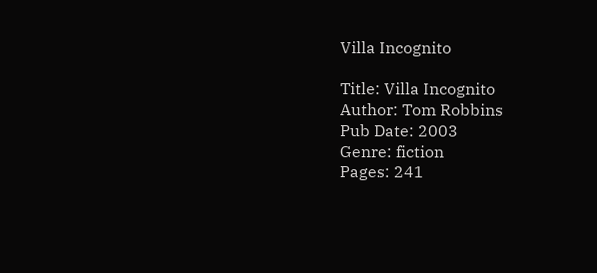Villa Incognito

Title: Villa Incognito
Author: Tom Robbins
Pub Date: 2003
Genre: fiction
Pages: 241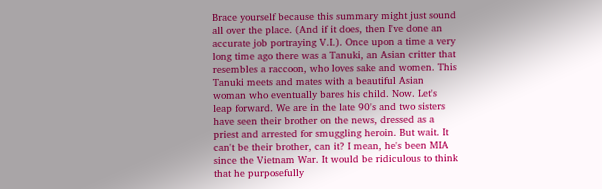Brace yourself because this summary might just sound all over the place. (And if it does, then I've done an accurate job portraying V.I.). Once upon a time a very long time ago there was a Tanuki, an Asian critter that resembles a raccoon, who loves sake and women. This Tanuki meets and mates with a beautiful Asian woman who eventually bares his child. Now. Let's leap forward. We are in the late 90's and two sisters have seen their brother on the news, dressed as a priest and arrested for smuggling heroin. But wait. It can't be their brother, can it? I mean, he's been MIA since the Vietnam War. It would be ridiculous to think that he purposefully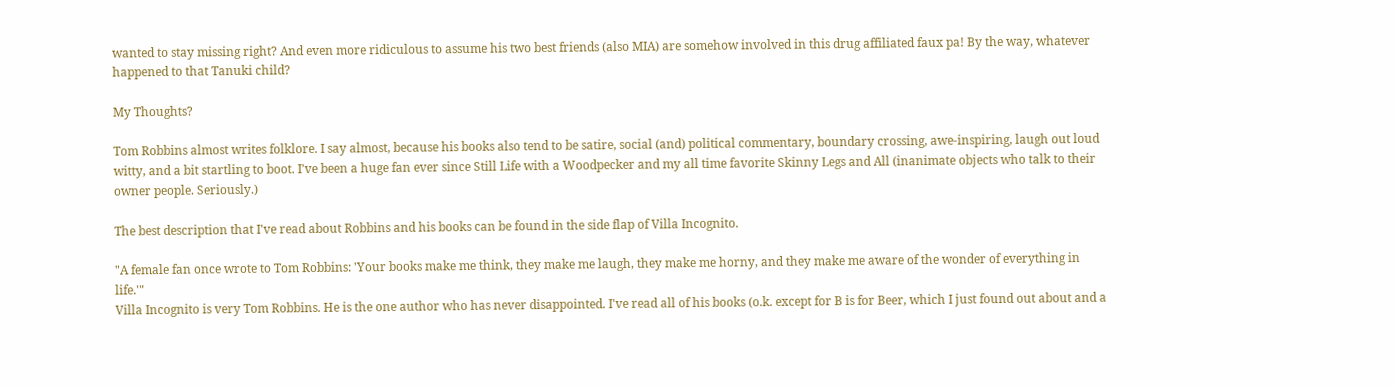wanted to stay missing right? And even more ridiculous to assume his two best friends (also MIA) are somehow involved in this drug affiliated faux pa! By the way, whatever happened to that Tanuki child?

My Thoughts?

Tom Robbins almost writes folklore. I say almost, because his books also tend to be satire, social (and) political commentary, boundary crossing, awe-inspiring, laugh out loud witty, and a bit startling to boot. I've been a huge fan ever since Still Life with a Woodpecker and my all time favorite Skinny Legs and All (inanimate objects who talk to their owner people. Seriously.)

The best description that I've read about Robbins and his books can be found in the side flap of Villa Incognito.

"A female fan once wrote to Tom Robbins: 'Your books make me think, they make me laugh, they make me horny, and they make me aware of the wonder of everything in life.'"
Villa Incognito is very Tom Robbins. He is the one author who has never disappointed. I've read all of his books (o.k. except for B is for Beer, which I just found out about and a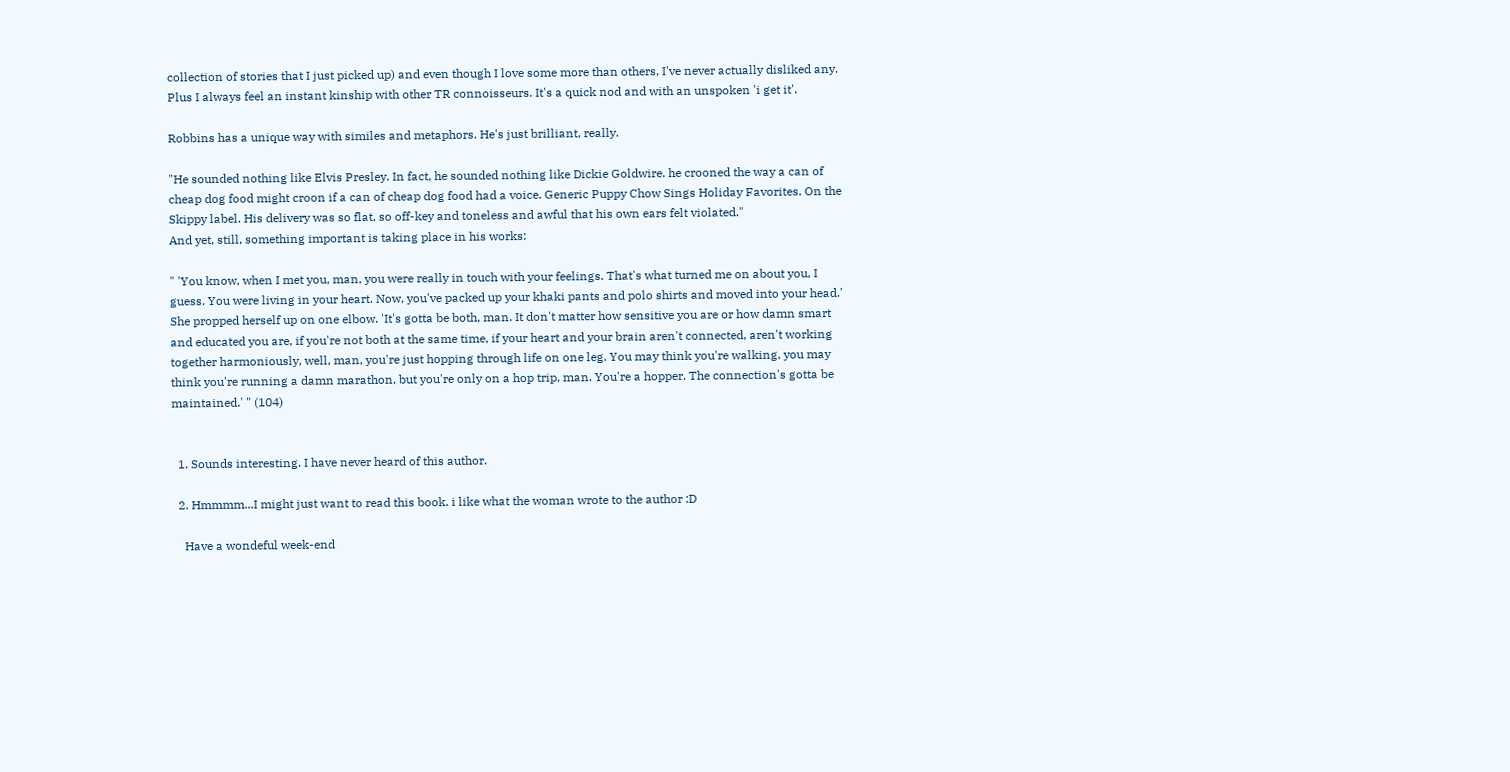collection of stories that I just picked up) and even though I love some more than others, I've never actually disliked any. Plus I always feel an instant kinship with other TR connoisseurs. It's a quick nod and with an unspoken 'i get it'.

Robbins has a unique way with similes and metaphors. He's just brilliant, really.

"He sounded nothing like Elvis Presley. In fact, he sounded nothing like Dickie Goldwire. he crooned the way a can of cheap dog food might croon if a can of cheap dog food had a voice. Generic Puppy Chow Sings Holiday Favorites. On the Skippy label. His delivery was so flat, so off-key and toneless and awful that his own ears felt violated."
And yet, still, something important is taking place in his works:

" 'You know, when I met you, man, you were really in touch with your feelings. That's what turned me on about you, I guess. You were living in your heart. Now, you've packed up your khaki pants and polo shirts and moved into your head.' She propped herself up on one elbow. 'It's gotta be both, man. It don't matter how sensitive you are or how damn smart and educated you are, if you're not both at the same time, if your heart and your brain aren't connected, aren't working together harmoniously, well, man, you're just hopping through life on one leg. You may think you're walking, you may think you're running a damn marathon, but you're only on a hop trip, man. You're a hopper. The connection's gotta be maintained.' " (104)


  1. Sounds interesting. I have never heard of this author.

  2. Hmmmm...I might just want to read this book. i like what the woman wrote to the author :D

    Have a wondeful week-end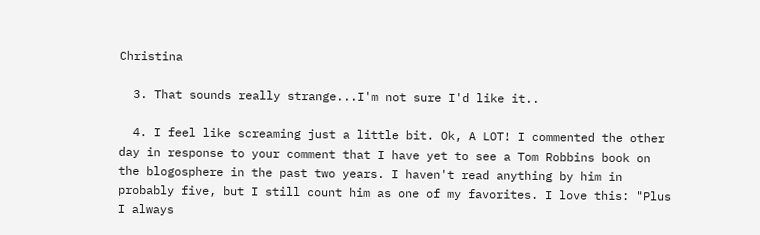Christina

  3. That sounds really strange...I'm not sure I'd like it..

  4. I feel like screaming just a little bit. Ok, A LOT! I commented the other day in response to your comment that I have yet to see a Tom Robbins book on the blogosphere in the past two years. I haven't read anything by him in probably five, but I still count him as one of my favorites. I love this: "Plus I always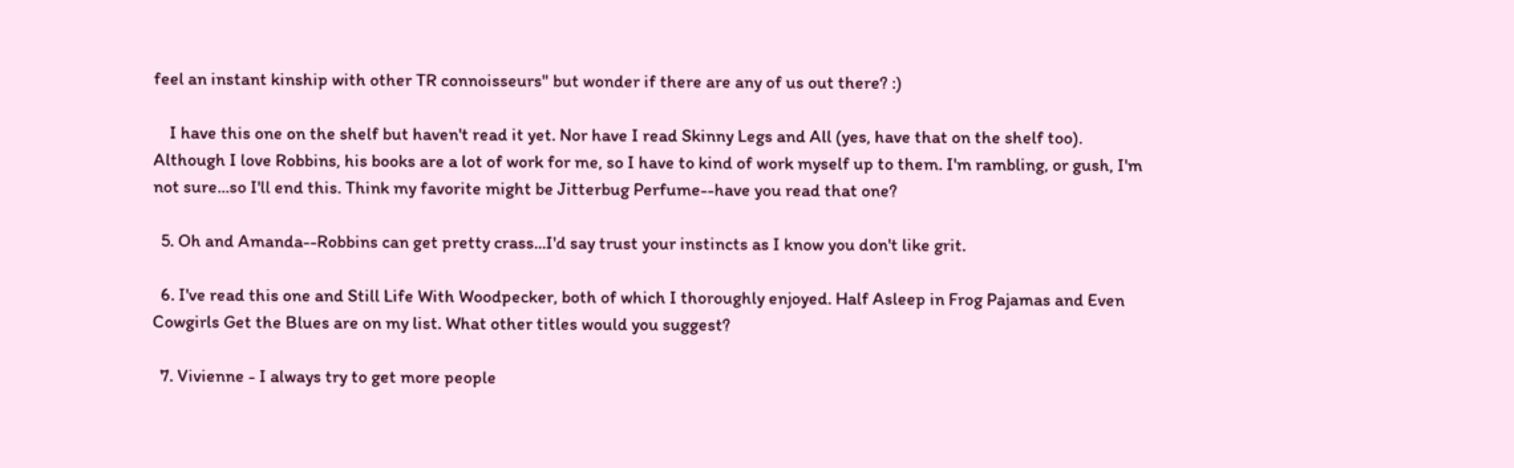feel an instant kinship with other TR connoisseurs" but wonder if there are any of us out there? :)

    I have this one on the shelf but haven't read it yet. Nor have I read Skinny Legs and All (yes, have that on the shelf too). Although I love Robbins, his books are a lot of work for me, so I have to kind of work myself up to them. I'm rambling, or gush, I'm not sure...so I'll end this. Think my favorite might be Jitterbug Perfume--have you read that one?

  5. Oh and Amanda--Robbins can get pretty crass...I'd say trust your instincts as I know you don't like grit.

  6. I've read this one and Still Life With Woodpecker, both of which I thoroughly enjoyed. Half Asleep in Frog Pajamas and Even Cowgirls Get the Blues are on my list. What other titles would you suggest?

  7. Vivienne - I always try to get more people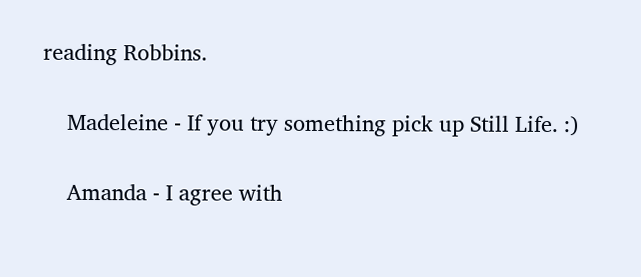reading Robbins.

    Madeleine - If you try something pick up Still Life. :)

    Amanda - I agree with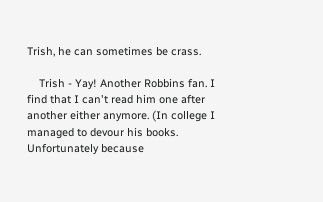Trish, he can sometimes be crass.

    Trish - Yay! Another Robbins fan. I find that I can't read him one after another either anymore. (In college I managed to devour his books. Unfortunately because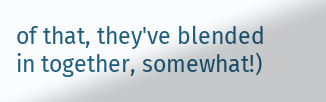of that, they've blended in together, somewhat!)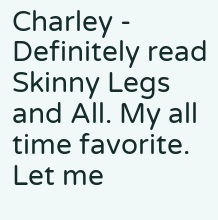Charley - Definitely read Skinny Legs and All. My all time favorite. Let me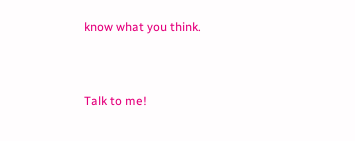know what you think.


Talk to me!